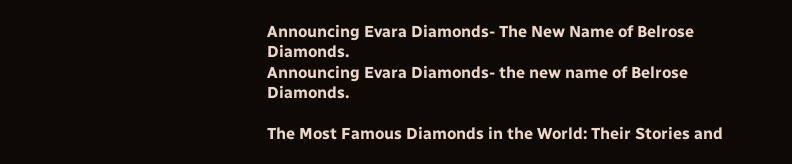Announcing Evara Diamonds- The New Name of Belrose Diamonds.
Announcing Evara Diamonds- the new name of Belrose Diamonds.

The Most Famous Diamonds in the World: Their Stories and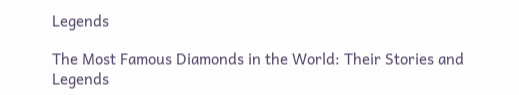Legends

The Most Famous Diamonds in the World: Their Stories and Legends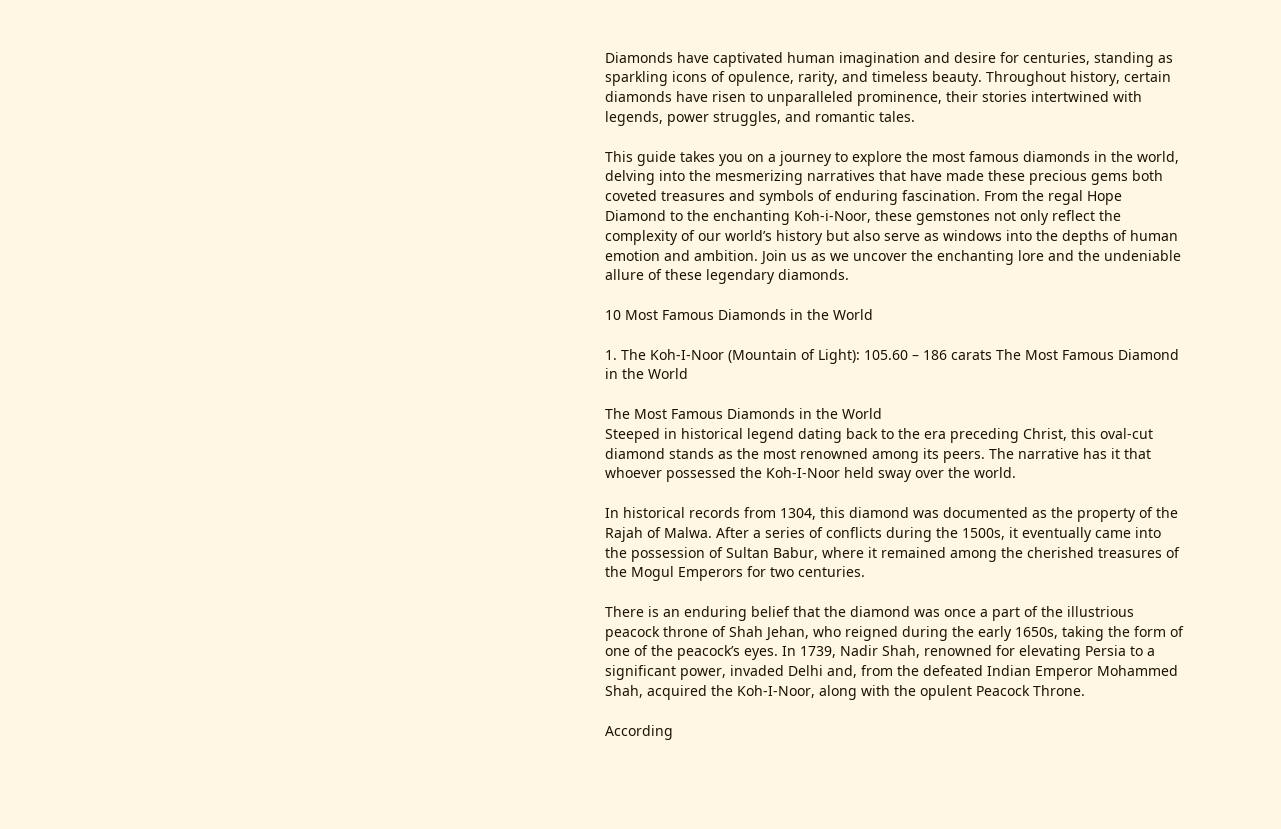Diamonds have captivated human imagination and desire for centuries, standing as sparkling icons of opulence, rarity, and timeless beauty. Throughout history, certain diamonds have risen to unparalleled prominence, their stories intertwined with legends, power struggles, and romantic tales.

This guide takes you on a journey to explore the most famous diamonds in the world, delving into the mesmerizing narratives that have made these precious gems both coveted treasures and symbols of enduring fascination. From the regal Hope Diamond to the enchanting Koh-i-Noor, these gemstones not only reflect the complexity of our world’s history but also serve as windows into the depths of human emotion and ambition. Join us as we uncover the enchanting lore and the undeniable allure of these legendary diamonds.

10 Most Famous Diamonds in the World

1. The Koh-I-Noor (Mountain of Light): 105.60 – 186 carats The Most Famous Diamond in the World

The Most Famous Diamonds in the World
Steeped in historical legend dating back to the era preceding Christ, this oval-cut diamond stands as the most renowned among its peers. The narrative has it that whoever possessed the Koh-I-Noor held sway over the world.

In historical records from 1304, this diamond was documented as the property of the Rajah of Malwa. After a series of conflicts during the 1500s, it eventually came into the possession of Sultan Babur, where it remained among the cherished treasures of the Mogul Emperors for two centuries.

There is an enduring belief that the diamond was once a part of the illustrious peacock throne of Shah Jehan, who reigned during the early 1650s, taking the form of one of the peacock’s eyes. In 1739, Nadir Shah, renowned for elevating Persia to a significant power, invaded Delhi and, from the defeated Indian Emperor Mohammed Shah, acquired the Koh-I-Noor, along with the opulent Peacock Throne.

According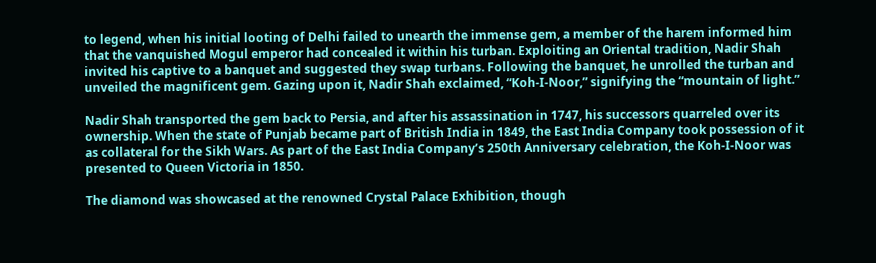to legend, when his initial looting of Delhi failed to unearth the immense gem, a member of the harem informed him that the vanquished Mogul emperor had concealed it within his turban. Exploiting an Oriental tradition, Nadir Shah invited his captive to a banquet and suggested they swap turbans. Following the banquet, he unrolled the turban and unveiled the magnificent gem. Gazing upon it, Nadir Shah exclaimed, “Koh-I-Noor,” signifying the “mountain of light.”

Nadir Shah transported the gem back to Persia, and after his assassination in 1747, his successors quarreled over its ownership. When the state of Punjab became part of British India in 1849, the East India Company took possession of it as collateral for the Sikh Wars. As part of the East India Company’s 250th Anniversary celebration, the Koh-I-Noor was presented to Queen Victoria in 1850.

The diamond was showcased at the renowned Crystal Palace Exhibition, though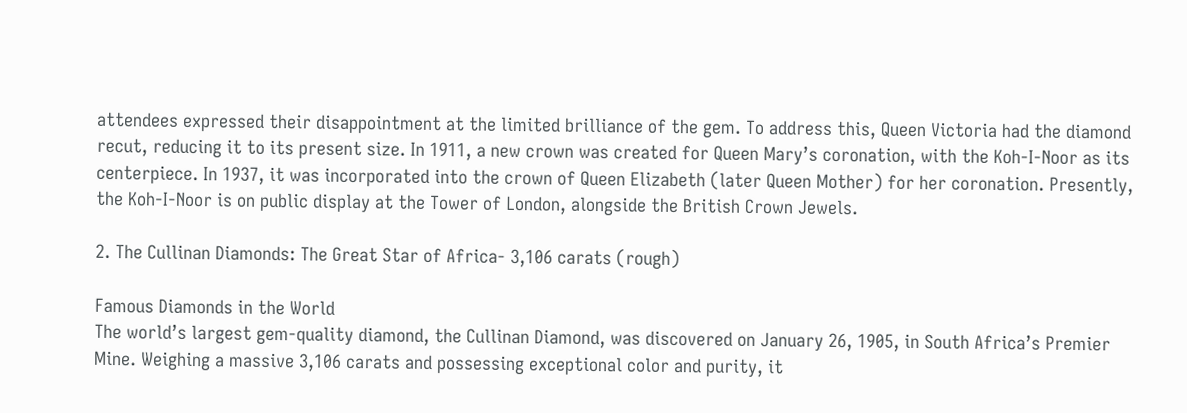attendees expressed their disappointment at the limited brilliance of the gem. To address this, Queen Victoria had the diamond recut, reducing it to its present size. In 1911, a new crown was created for Queen Mary’s coronation, with the Koh-I-Noor as its centerpiece. In 1937, it was incorporated into the crown of Queen Elizabeth (later Queen Mother) for her coronation. Presently, the Koh-I-Noor is on public display at the Tower of London, alongside the British Crown Jewels.

2. The Cullinan Diamonds: The Great Star of Africa- 3,106 carats (rough)

Famous Diamonds in the World
The world’s largest gem-quality diamond, the Cullinan Diamond, was discovered on January 26, 1905, in South Africa’s Premier Mine. Weighing a massive 3,106 carats and possessing exceptional color and purity, it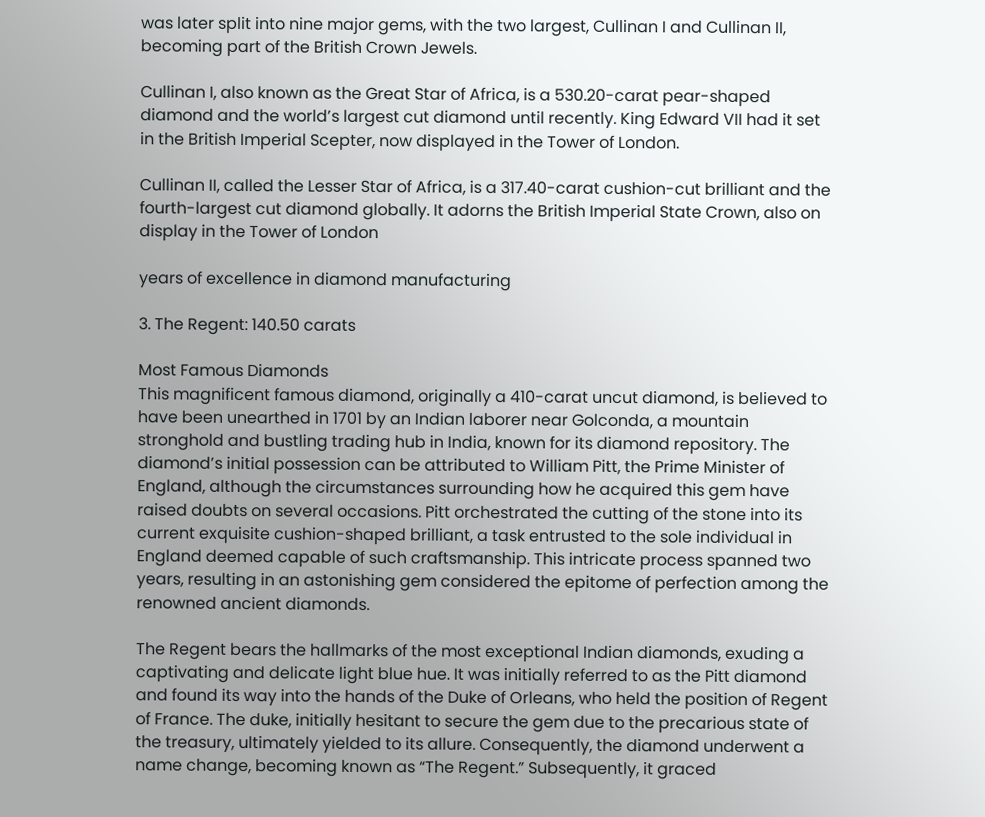was later split into nine major gems, with the two largest, Cullinan I and Cullinan II, becoming part of the British Crown Jewels.

Cullinan I, also known as the Great Star of Africa, is a 530.20-carat pear-shaped diamond and the world’s largest cut diamond until recently. King Edward VII had it set in the British Imperial Scepter, now displayed in the Tower of London.

Cullinan II, called the Lesser Star of Africa, is a 317.40-carat cushion-cut brilliant and the fourth-largest cut diamond globally. It adorns the British Imperial State Crown, also on display in the Tower of London

years of excellence in diamond manufacturing

3. The Regent: 140.50 carats

Most Famous Diamonds
This magnificent famous diamond, originally a 410-carat uncut diamond, is believed to have been unearthed in 1701 by an Indian laborer near Golconda, a mountain stronghold and bustling trading hub in India, known for its diamond repository. The diamond’s initial possession can be attributed to William Pitt, the Prime Minister of England, although the circumstances surrounding how he acquired this gem have raised doubts on several occasions. Pitt orchestrated the cutting of the stone into its current exquisite cushion-shaped brilliant, a task entrusted to the sole individual in England deemed capable of such craftsmanship. This intricate process spanned two years, resulting in an astonishing gem considered the epitome of perfection among the renowned ancient diamonds.

The Regent bears the hallmarks of the most exceptional Indian diamonds, exuding a captivating and delicate light blue hue. It was initially referred to as the Pitt diamond and found its way into the hands of the Duke of Orleans, who held the position of Regent of France. The duke, initially hesitant to secure the gem due to the precarious state of the treasury, ultimately yielded to its allure. Consequently, the diamond underwent a name change, becoming known as “The Regent.” Subsequently, it graced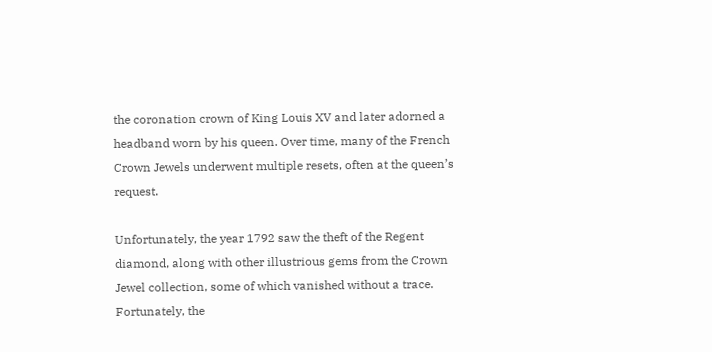the coronation crown of King Louis XV and later adorned a headband worn by his queen. Over time, many of the French Crown Jewels underwent multiple resets, often at the queen’s request.

Unfortunately, the year 1792 saw the theft of the Regent diamond, along with other illustrious gems from the Crown Jewel collection, some of which vanished without a trace. Fortunately, the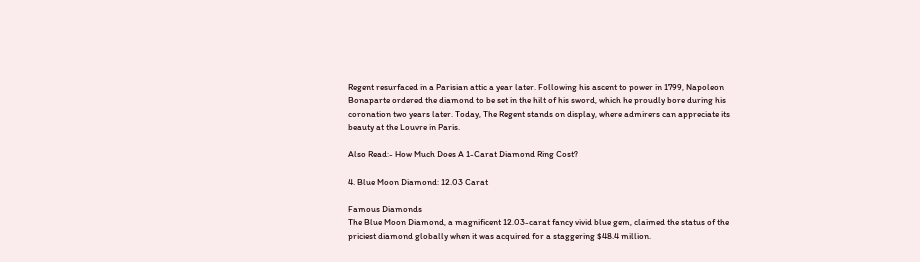Regent resurfaced in a Parisian attic a year later. Following his ascent to power in 1799, Napoleon Bonaparte ordered the diamond to be set in the hilt of his sword, which he proudly bore during his coronation two years later. Today, The Regent stands on display, where admirers can appreciate its beauty at the Louvre in Paris.

Also Read:- How Much Does A 1-Carat Diamond Ring Cost?

4. Blue Moon Diamond: 12.03 Carat

Famous Diamonds
The Blue Moon Diamond, a magnificent 12.03-carat fancy vivid blue gem, claimed the status of the priciest diamond globally when it was acquired for a staggering $48.4 million.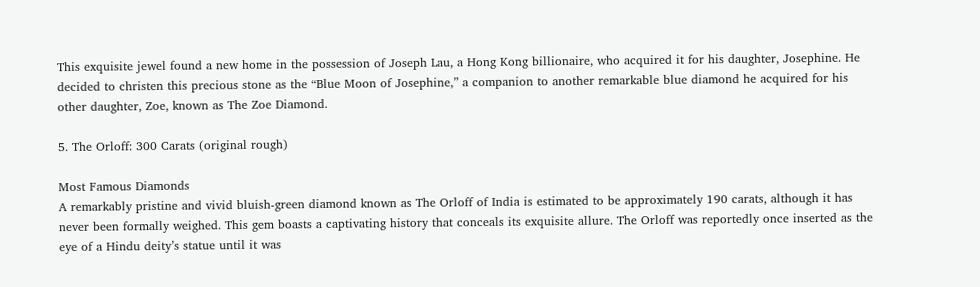This exquisite jewel found a new home in the possession of Joseph Lau, a Hong Kong billionaire, who acquired it for his daughter, Josephine. He decided to christen this precious stone as the “Blue Moon of Josephine,” a companion to another remarkable blue diamond he acquired for his other daughter, Zoe, known as The Zoe Diamond.

5. The Orloff: 300 Carats (original rough)

Most Famous Diamonds
A remarkably pristine and vivid bluish-green diamond known as The Orloff of India is estimated to be approximately 190 carats, although it has never been formally weighed. This gem boasts a captivating history that conceals its exquisite allure. The Orloff was reportedly once inserted as the eye of a Hindu deity’s statue until it was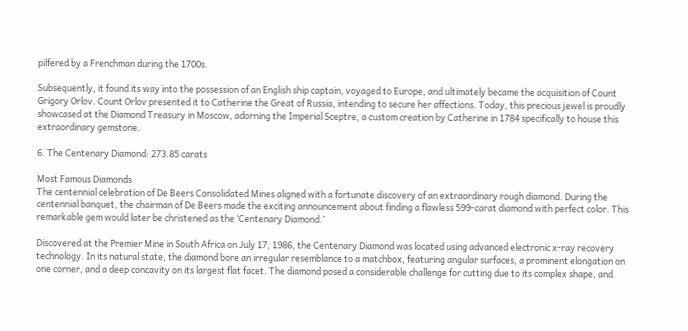pilfered by a Frenchman during the 1700s.

Subsequently, it found its way into the possession of an English ship captain, voyaged to Europe, and ultimately became the acquisition of Count Grigory Orlov. Count Orlov presented it to Catherine the Great of Russia, intending to secure her affections. Today, this precious jewel is proudly showcased at the Diamond Treasury in Moscow, adorning the Imperial Sceptre, a custom creation by Catherine in 1784 specifically to house this extraordinary gemstone.

6. The Centenary Diamond: 273.85 carats

Most Famous Diamonds
The centennial celebration of De Beers Consolidated Mines aligned with a fortunate discovery of an extraordinary rough diamond. During the centennial banquet, the chairman of De Beers made the exciting announcement about finding a flawless 599-carat diamond with perfect color. This remarkable gem would later be christened as the ‘Centenary Diamond.’

Discovered at the Premier Mine in South Africa on July 17, 1986, the Centenary Diamond was located using advanced electronic x-ray recovery technology. In its natural state, the diamond bore an irregular resemblance to a matchbox, featuring angular surfaces, a prominent elongation on one corner, and a deep concavity on its largest flat facet. The diamond posed a considerable challenge for cutting due to its complex shape, and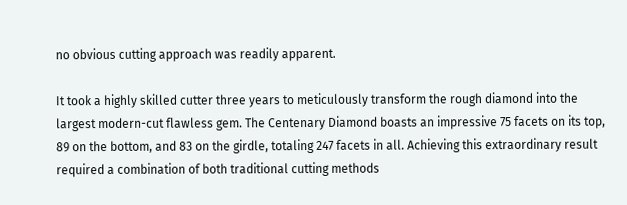no obvious cutting approach was readily apparent.

It took a highly skilled cutter three years to meticulously transform the rough diamond into the largest modern-cut flawless gem. The Centenary Diamond boasts an impressive 75 facets on its top, 89 on the bottom, and 83 on the girdle, totaling 247 facets in all. Achieving this extraordinary result required a combination of both traditional cutting methods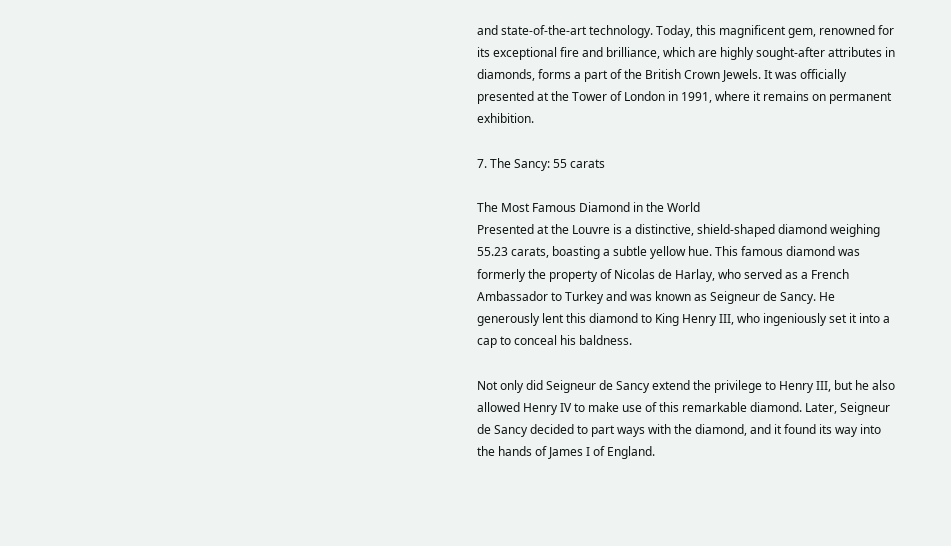and state-of-the-art technology. Today, this magnificent gem, renowned for its exceptional fire and brilliance, which are highly sought-after attributes in diamonds, forms a part of the British Crown Jewels. It was officially presented at the Tower of London in 1991, where it remains on permanent exhibition.

7. The Sancy: 55 carats

The Most Famous Diamond in the World
Presented at the Louvre is a distinctive, shield-shaped diamond weighing 55.23 carats, boasting a subtle yellow hue. This famous diamond was formerly the property of Nicolas de Harlay, who served as a French Ambassador to Turkey and was known as Seigneur de Sancy. He generously lent this diamond to King Henry III, who ingeniously set it into a cap to conceal his baldness.

Not only did Seigneur de Sancy extend the privilege to Henry III, but he also allowed Henry IV to make use of this remarkable diamond. Later, Seigneur de Sancy decided to part ways with the diamond, and it found its way into the hands of James I of England.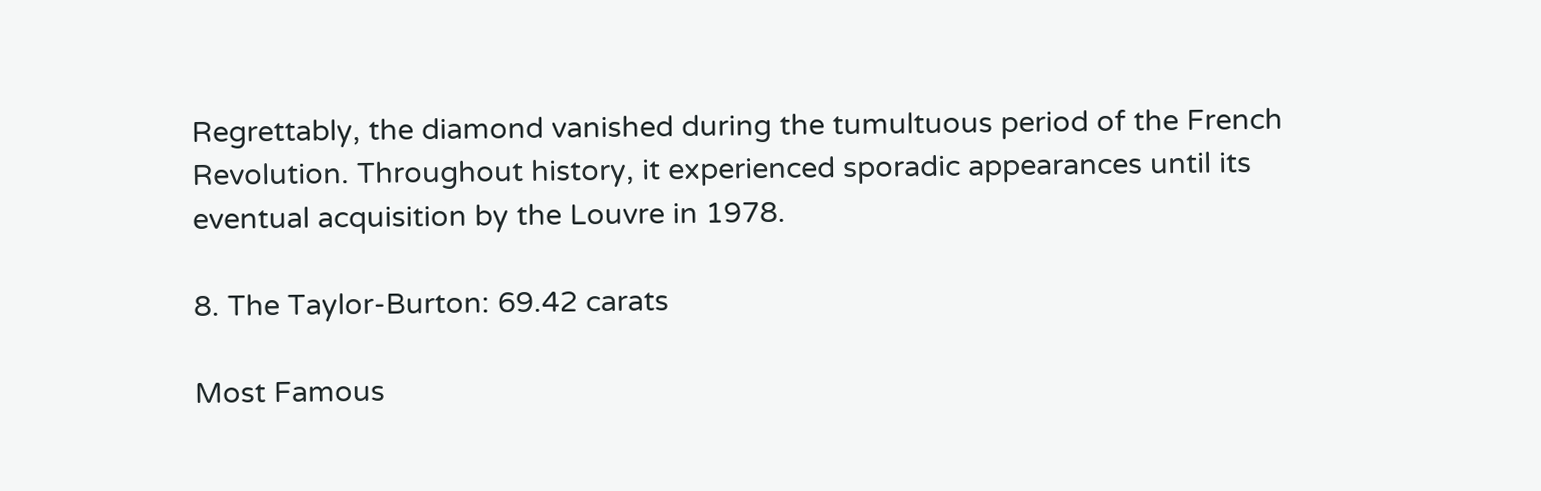Regrettably, the diamond vanished during the tumultuous period of the French Revolution. Throughout history, it experienced sporadic appearances until its eventual acquisition by the Louvre in 1978.

8. The Taylor-Burton: 69.42 carats

Most Famous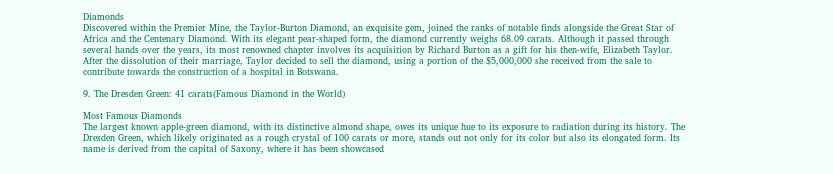Diamonds
Discovered within the Premier Mine, the Taylor-Burton Diamond, an exquisite gem, joined the ranks of notable finds alongside the Great Star of Africa and the Centenary Diamond. With its elegant pear-shaped form, the diamond currently weighs 68.09 carats. Although it passed through several hands over the years, its most renowned chapter involves its acquisition by Richard Burton as a gift for his then-wife, Elizabeth Taylor. After the dissolution of their marriage, Taylor decided to sell the diamond, using a portion of the $5,000,000 she received from the sale to contribute towards the construction of a hospital in Botswana.

9. The Dresden Green: 41 carats(Famous Diamond in the World)

Most Famous Diamonds
The largest known apple-green diamond, with its distinctive almond shape, owes its unique hue to its exposure to radiation during its history. The Dresden Green, which likely originated as a rough crystal of 100 carats or more, stands out not only for its color but also its elongated form. Its name is derived from the capital of Saxony, where it has been showcased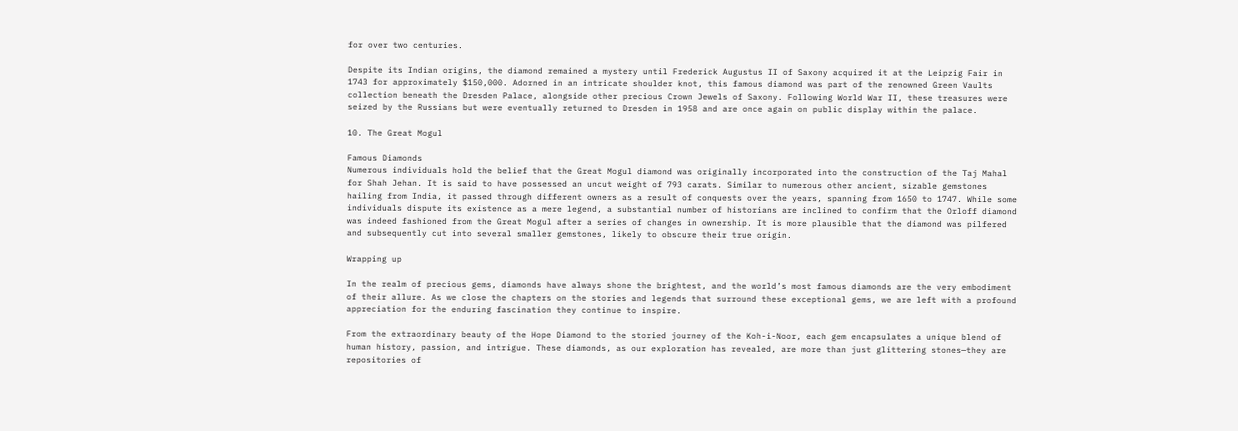for over two centuries.

Despite its Indian origins, the diamond remained a mystery until Frederick Augustus II of Saxony acquired it at the Leipzig Fair in 1743 for approximately $150,000. Adorned in an intricate shoulder knot, this famous diamond was part of the renowned Green Vaults collection beneath the Dresden Palace, alongside other precious Crown Jewels of Saxony. Following World War II, these treasures were seized by the Russians but were eventually returned to Dresden in 1958 and are once again on public display within the palace.

10. The Great Mogul

Famous Diamonds
Numerous individuals hold the belief that the Great Mogul diamond was originally incorporated into the construction of the Taj Mahal for Shah Jehan. It is said to have possessed an uncut weight of 793 carats. Similar to numerous other ancient, sizable gemstones hailing from India, it passed through different owners as a result of conquests over the years, spanning from 1650 to 1747. While some individuals dispute its existence as a mere legend, a substantial number of historians are inclined to confirm that the Orloff diamond was indeed fashioned from the Great Mogul after a series of changes in ownership. It is more plausible that the diamond was pilfered and subsequently cut into several smaller gemstones, likely to obscure their true origin.

Wrapping up

In the realm of precious gems, diamonds have always shone the brightest, and the world’s most famous diamonds are the very embodiment of their allure. As we close the chapters on the stories and legends that surround these exceptional gems, we are left with a profound appreciation for the enduring fascination they continue to inspire.

From the extraordinary beauty of the Hope Diamond to the storied journey of the Koh-i-Noor, each gem encapsulates a unique blend of human history, passion, and intrigue. These diamonds, as our exploration has revealed, are more than just glittering stones—they are repositories of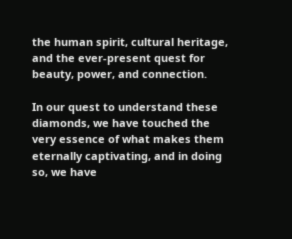the human spirit, cultural heritage, and the ever-present quest for beauty, power, and connection.

In our quest to understand these diamonds, we have touched the very essence of what makes them eternally captivating, and in doing so, we have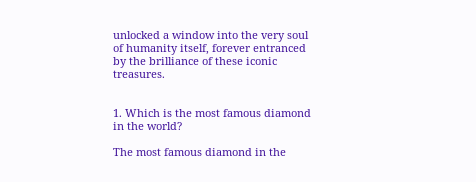unlocked a window into the very soul of humanity itself, forever entranced by the brilliance of these iconic treasures.


1. Which is the most famous diamond in the world?

The most famous diamond in the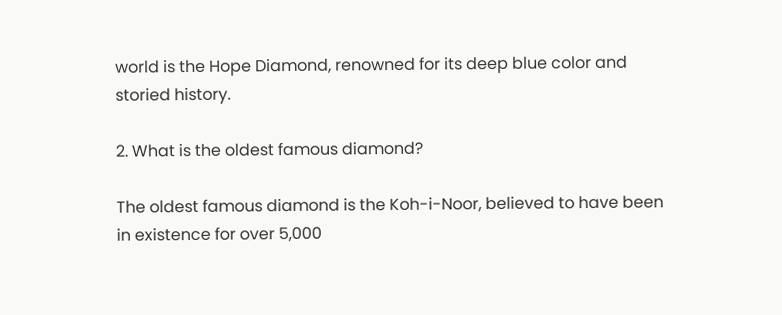world is the Hope Diamond, renowned for its deep blue color and storied history.

2. What is the oldest famous diamond?

The oldest famous diamond is the Koh-i-Noor, believed to have been in existence for over 5,000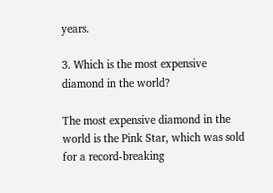years.

3. Which is the most expensive diamond in the world?

The most expensive diamond in the world is the Pink Star, which was sold for a record-breaking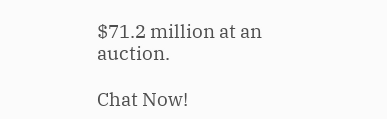$71.2 million at an auction.

Chat Now!